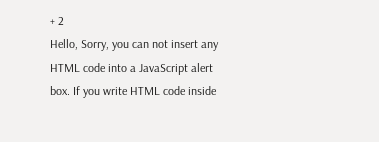+ 2
Hello, Sorry, you can not insert any HTML code into a JavaScript alert box. If you write HTML code inside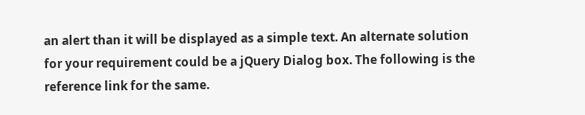an alert than it will be displayed as a simple text. An alternate solution for your requirement could be a jQuery Dialog box. The following is the reference link for the same.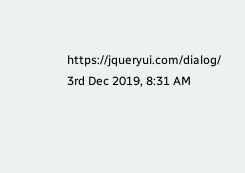https://jqueryui.com/dialog/
3rd Dec 2019, 8:31 AM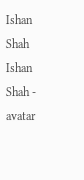Ishan Shah
Ishan Shah - avatar